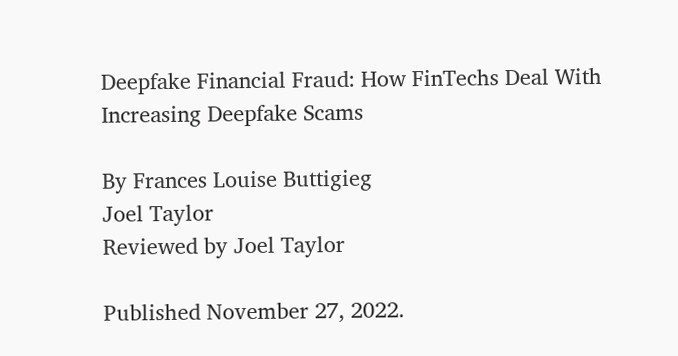Deepfake Financial Fraud: How FinTechs Deal With Increasing Deepfake Scams

By Frances Louise Buttigieg
Joel Taylor
Reviewed by Joel Taylor

Published November 27, 2022.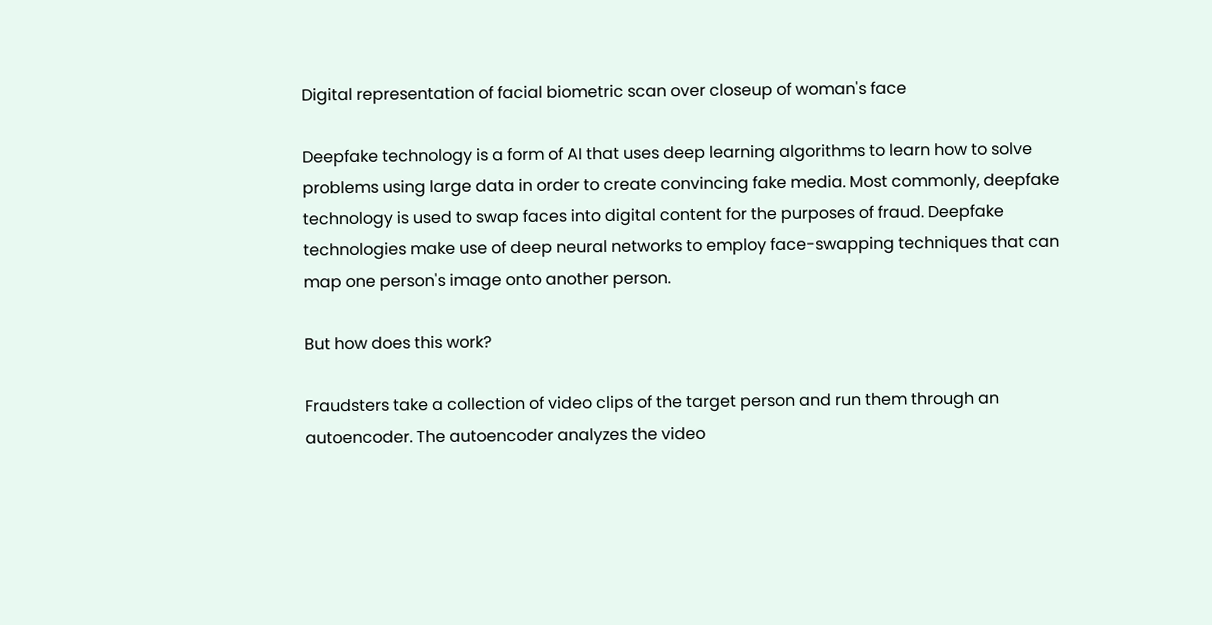Digital representation of facial biometric scan over closeup of woman's face

Deepfake technology is a form of AI that uses deep learning algorithms to learn how to solve problems using large data in order to create convincing fake media. Most commonly, deepfake technology is used to swap faces into digital content for the purposes of fraud. Deepfake technologies make use of deep neural networks to employ face-swapping techniques that can map one person's image onto another person.

But how does this work?

Fraudsters take a collection of video clips of the target person and run them through an autoencoder. The autoencoder analyzes the video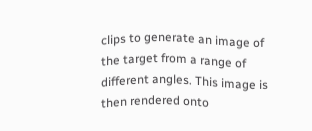clips to generate an image of the target from a range of different angles. This image is then rendered onto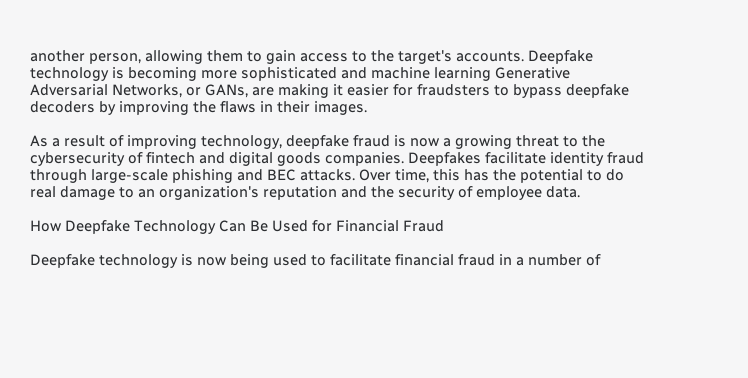another person, allowing them to gain access to the target's accounts. Deepfake technology is becoming more sophisticated and machine learning Generative Adversarial Networks, or GANs, are making it easier for fraudsters to bypass deepfake decoders by improving the flaws in their images.

As a result of improving technology, deepfake fraud is now a growing threat to the cybersecurity of fintech and digital goods companies. Deepfakes facilitate identity fraud through large-scale phishing and BEC attacks. Over time, this has the potential to do real damage to an organization's reputation and the security of employee data.

How Deepfake Technology Can Be Used for Financial Fraud

Deepfake technology is now being used to facilitate financial fraud in a number of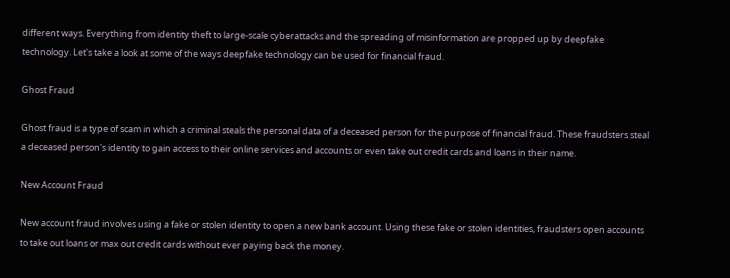different ways. Everything from identity theft to large-scale cyberattacks and the spreading of misinformation are propped up by deepfake technology. Let's take a look at some of the ways deepfake technology can be used for financial fraud.

Ghost Fraud

Ghost fraud is a type of scam in which a criminal steals the personal data of a deceased person for the purpose of financial fraud. These fraudsters steal a deceased person's identity to gain access to their online services and accounts or even take out credit cards and loans in their name.

New Account Fraud

New account fraud involves using a fake or stolen identity to open a new bank account. Using these fake or stolen identities, fraudsters open accounts to take out loans or max out credit cards without ever paying back the money.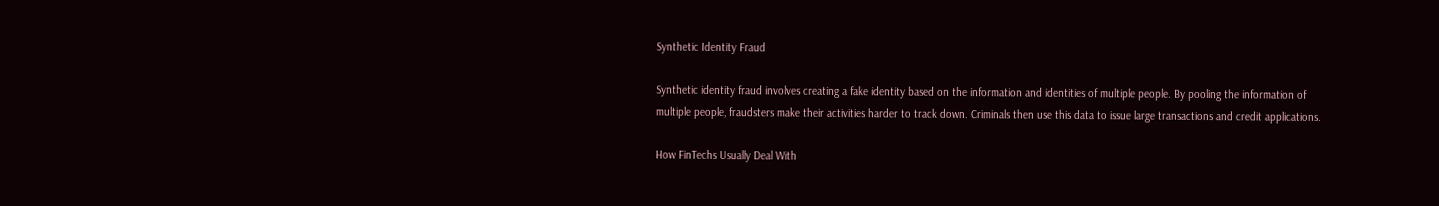Synthetic Identity Fraud

Synthetic identity fraud involves creating a fake identity based on the information and identities of multiple people. By pooling the information of multiple people, fraudsters make their activities harder to track down. Criminals then use this data to issue large transactions and credit applications.

How FinTechs Usually Deal With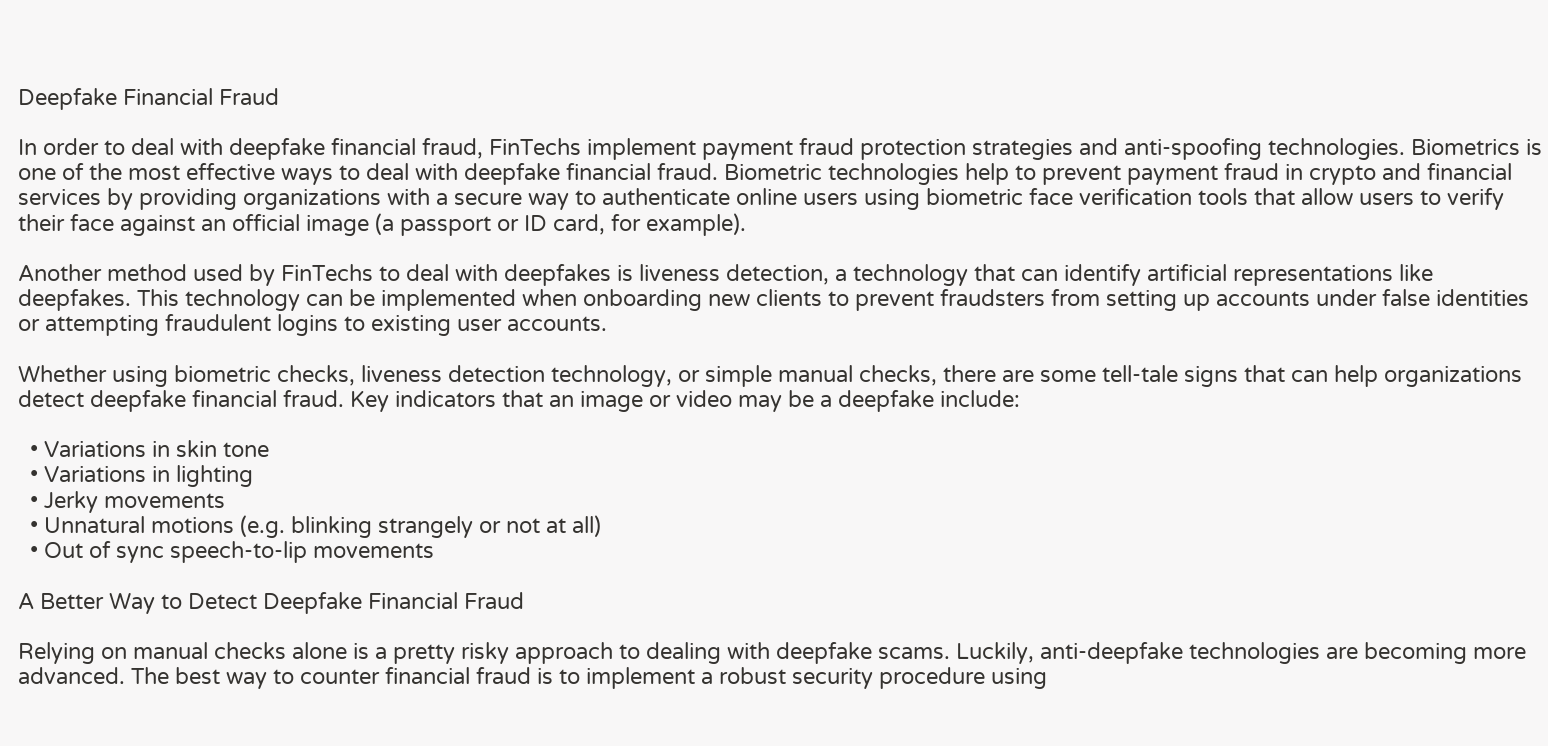Deepfake Financial Fraud

In order to deal with deepfake financial fraud, FinTechs implement payment fraud protection strategies and anti-spoofing technologies. Biometrics is one of the most effective ways to deal with deepfake financial fraud. Biometric technologies help to prevent payment fraud in crypto and financial services by providing organizations with a secure way to authenticate online users using biometric face verification tools that allow users to verify their face against an official image (a passport or ID card, for example).

Another method used by FinTechs to deal with deepfakes is liveness detection, a technology that can identify artificial representations like deepfakes. This technology can be implemented when onboarding new clients to prevent fraudsters from setting up accounts under false identities or attempting fraudulent logins to existing user accounts.

Whether using biometric checks, liveness detection technology, or simple manual checks, there are some tell-tale signs that can help organizations detect deepfake financial fraud. Key indicators that an image or video may be a deepfake include:

  • Variations in skin tone
  • Variations in lighting
  • Jerky movements
  • Unnatural motions (e.g. blinking strangely or not at all)
  • Out of sync speech-to-lip movements

A Better Way to Detect Deepfake Financial Fraud

Relying on manual checks alone is a pretty risky approach to dealing with deepfake scams. Luckily, anti-deepfake technologies are becoming more advanced. The best way to counter financial fraud is to implement a robust security procedure using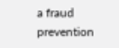a fraud prevention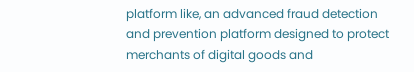platform like, an advanced fraud detection and prevention platform designed to protect merchants of digital goods and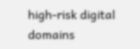high-risk digital domains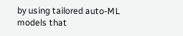by using tailored auto-ML models that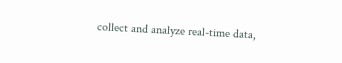collect and analyze real-time data,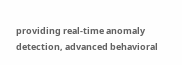providing real-time anomaly detection, advanced behavioral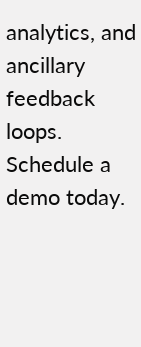analytics, and ancillary feedback loops. Schedule a demo today.